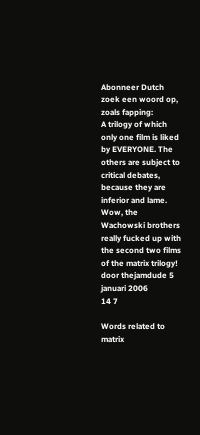Abonneer Dutch
zoek een woord op, zoals fapping:
A trilogy of which only one film is liked by EVERYONE. The others are subject to critical debates, because they are inferior and lame.
Wow, the Wachowski brothers really fucked up with the second two films of the matrix trilogy!
door thejamdude 5 januari 2006
14 7

Words related to matrix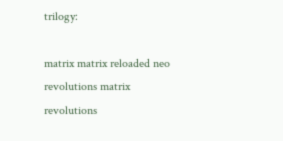trilogy:

matrix matrix reloaded neo revolutions matrix revolutions